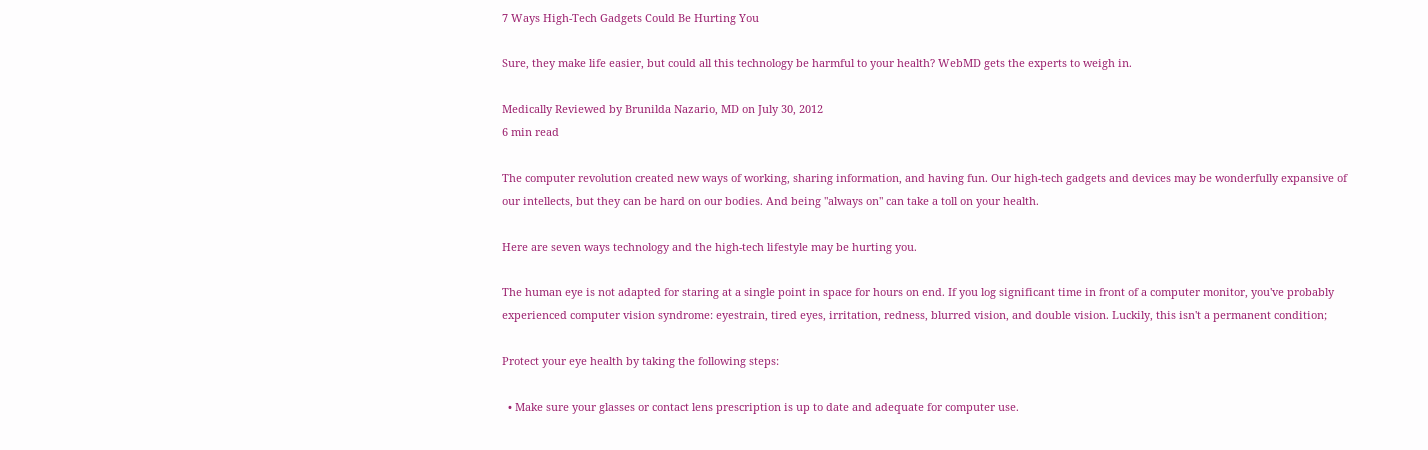7 Ways High-Tech Gadgets Could Be Hurting You

Sure, they make life easier, but could all this technology be harmful to your health? WebMD gets the experts to weigh in.

Medically Reviewed by Brunilda Nazario, MD on July 30, 2012
6 min read

The computer revolution created new ways of working, sharing information, and having fun. Our high-tech gadgets and devices may be wonderfully expansive of our intellects, but they can be hard on our bodies. And being "always on" can take a toll on your health.

Here are seven ways technology and the high-tech lifestyle may be hurting you.

The human eye is not adapted for staring at a single point in space for hours on end. If you log significant time in front of a computer monitor, you've probably experienced computer vision syndrome: eyestrain, tired eyes, irritation, redness, blurred vision, and double vision. Luckily, this isn't a permanent condition;

Protect your eye health by taking the following steps:

  • Make sure your glasses or contact lens prescription is up to date and adequate for computer use.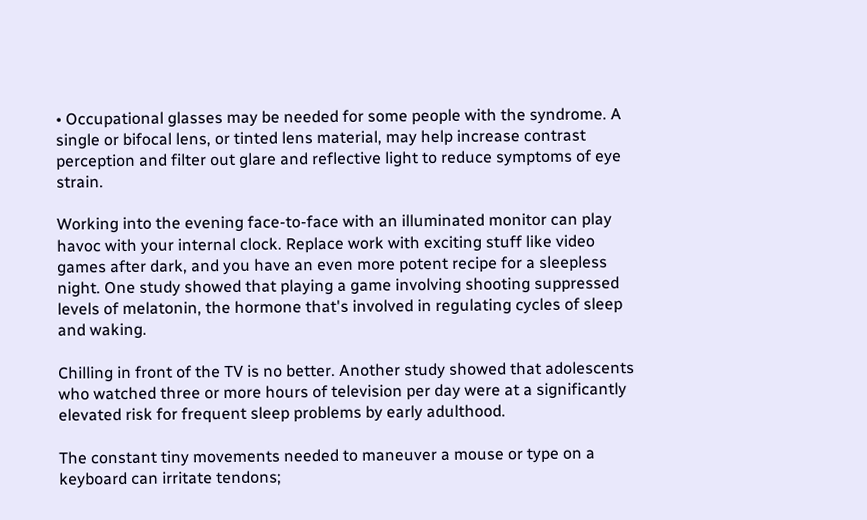• Occupational glasses may be needed for some people with the syndrome. A single or bifocal lens, or tinted lens material, may help increase contrast perception and filter out glare and reflective light to reduce symptoms of eye strain.

Working into the evening face-to-face with an illuminated monitor can play havoc with your internal clock. Replace work with exciting stuff like video games after dark, and you have an even more potent recipe for a sleepless night. One study showed that playing a game involving shooting suppressed levels of melatonin, the hormone that's involved in regulating cycles of sleep and waking.

Chilling in front of the TV is no better. Another study showed that adolescents who watched three or more hours of television per day were at a significantly elevated risk for frequent sleep problems by early adulthood.

The constant tiny movements needed to maneuver a mouse or type on a keyboard can irritate tendons;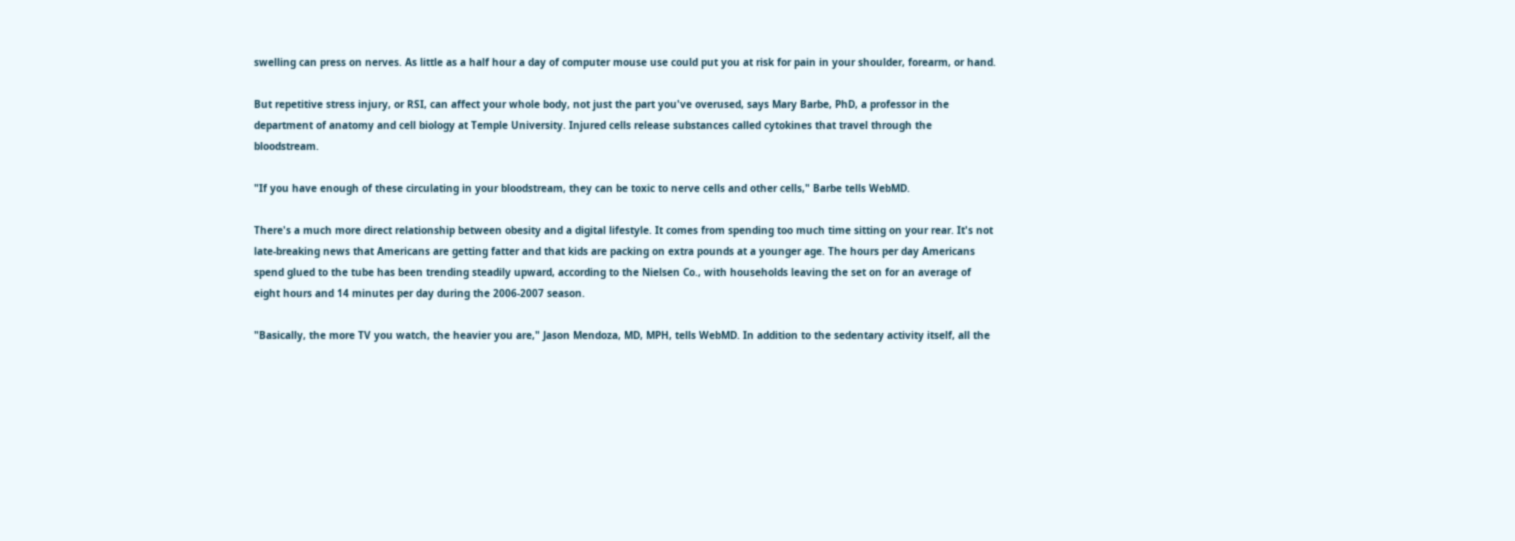swelling can press on nerves. As little as a half hour a day of computer mouse use could put you at risk for pain in your shoulder, forearm, or hand.

But repetitive stress injury, or RSI, can affect your whole body, not just the part you've overused, says Mary Barbe, PhD, a professor in the department of anatomy and cell biology at Temple University. Injured cells release substances called cytokines that travel through the bloodstream.

"If you have enough of these circulating in your bloodstream, they can be toxic to nerve cells and other cells," Barbe tells WebMD.

There's a much more direct relationship between obesity and a digital lifestyle. It comes from spending too much time sitting on your rear. It's not late-breaking news that Americans are getting fatter and that kids are packing on extra pounds at a younger age. The hours per day Americans spend glued to the tube has been trending steadily upward, according to the Nielsen Co., with households leaving the set on for an average of eight hours and 14 minutes per day during the 2006-2007 season.

"Basically, the more TV you watch, the heavier you are," Jason Mendoza, MD, MPH, tells WebMD. In addition to the sedentary activity itself, all the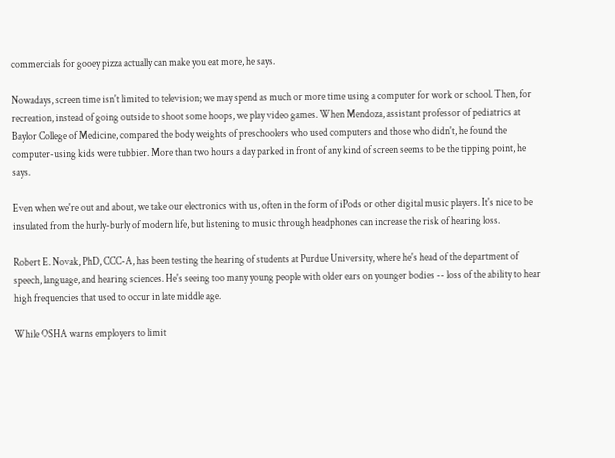commercials for gooey pizza actually can make you eat more, he says.

Nowadays, screen time isn't limited to television; we may spend as much or more time using a computer for work or school. Then, for recreation, instead of going outside to shoot some hoops, we play video games. When Mendoza, assistant professor of pediatrics at Baylor College of Medicine, compared the body weights of preschoolers who used computers and those who didn't, he found the computer-using kids were tubbier. More than two hours a day parked in front of any kind of screen seems to be the tipping point, he says.

Even when we're out and about, we take our electronics with us, often in the form of iPods or other digital music players. It's nice to be insulated from the hurly-burly of modern life, but listening to music through headphones can increase the risk of hearing loss.

Robert E. Novak, PhD, CCC-A, has been testing the hearing of students at Purdue University, where he's head of the department of speech, language, and hearing sciences. He's seeing too many young people with older ears on younger bodies -- loss of the ability to hear high frequencies that used to occur in late middle age.

While OSHA warns employers to limit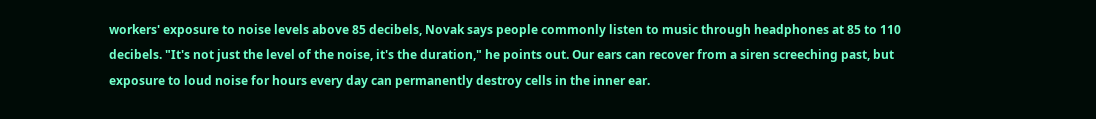workers' exposure to noise levels above 85 decibels, Novak says people commonly listen to music through headphones at 85 to 110 decibels. "It's not just the level of the noise, it's the duration," he points out. Our ears can recover from a siren screeching past, but exposure to loud noise for hours every day can permanently destroy cells in the inner ear.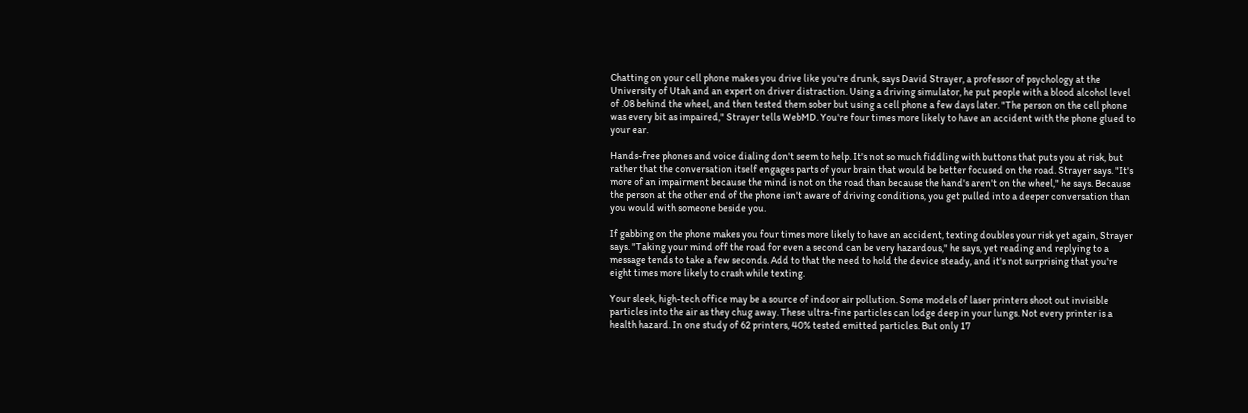Chatting on your cell phone makes you drive like you're drunk, says David Strayer, a professor of psychology at the University of Utah and an expert on driver distraction. Using a driving simulator, he put people with a blood alcohol level of .08 behind the wheel, and then tested them sober but using a cell phone a few days later. "The person on the cell phone was every bit as impaired," Strayer tells WebMD. You're four times more likely to have an accident with the phone glued to your ear.

Hands-free phones and voice dialing don't seem to help. It's not so much fiddling with buttons that puts you at risk, but rather that the conversation itself engages parts of your brain that would be better focused on the road. Strayer says. "It's more of an impairment because the mind is not on the road than because the hand's aren't on the wheel," he says. Because the person at the other end of the phone isn't aware of driving conditions, you get pulled into a deeper conversation than you would with someone beside you.

If gabbing on the phone makes you four times more likely to have an accident, texting doubles your risk yet again, Strayer says. "Taking your mind off the road for even a second can be very hazardous," he says, yet reading and replying to a message tends to take a few seconds. Add to that the need to hold the device steady, and it's not surprising that you're eight times more likely to crash while texting.

Your sleek, high-tech office may be a source of indoor air pollution. Some models of laser printers shoot out invisible particles into the air as they chug away. These ultra-fine particles can lodge deep in your lungs. Not every printer is a health hazard. In one study of 62 printers, 40% tested emitted particles. But only 17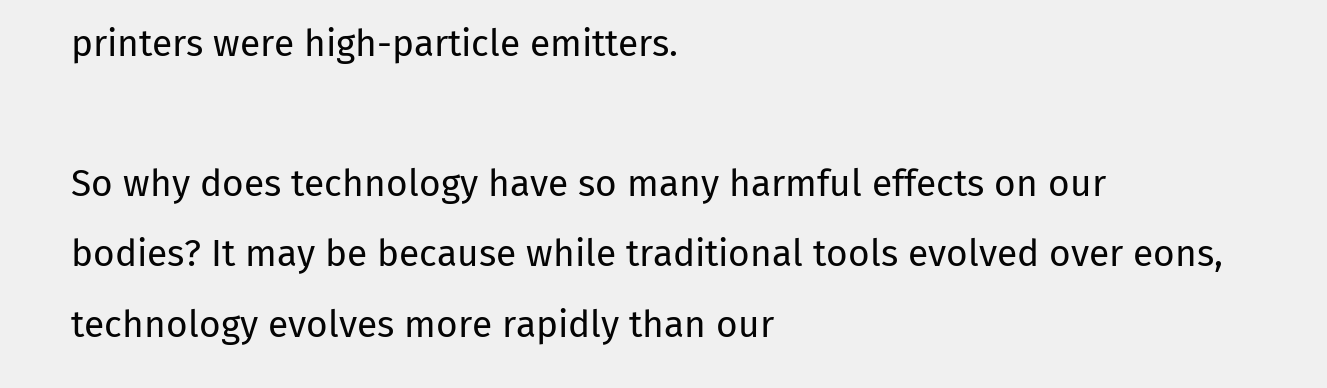printers were high-particle emitters.

So why does technology have so many harmful effects on our bodies? It may be because while traditional tools evolved over eons, technology evolves more rapidly than our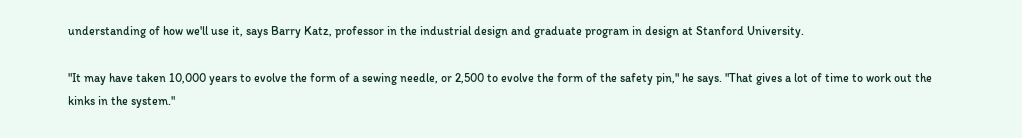understanding of how we'll use it, says Barry Katz, professor in the industrial design and graduate program in design at Stanford University.

"It may have taken 10,000 years to evolve the form of a sewing needle, or 2,500 to evolve the form of the safety pin," he says. "That gives a lot of time to work out the kinks in the system."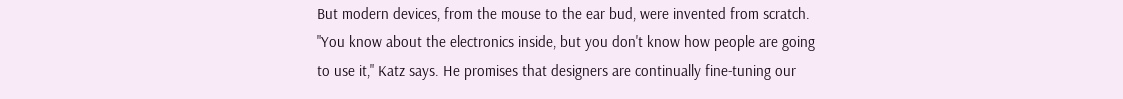But modern devices, from the mouse to the ear bud, were invented from scratch. "You know about the electronics inside, but you don't know how people are going to use it," Katz says. He promises that designers are continually fine-tuning our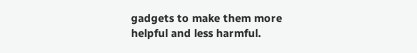gadgets to make them more helpful and less harmful.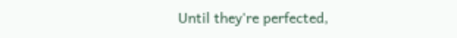Until they're perfected,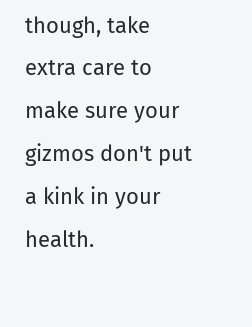though, take extra care to make sure your gizmos don't put a kink in your health.